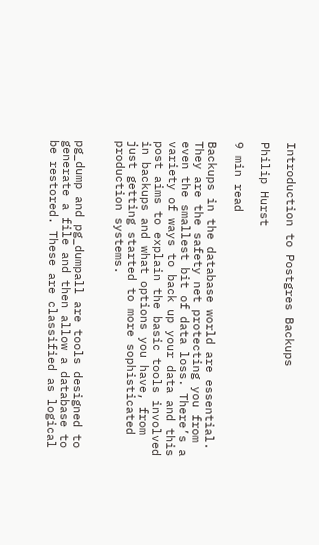Introduction to Postgres Backups

Philip Hurst

9 min read

Backups in the database world are essential. They are the safety net protecting you from even the smallest bit of data loss. There’s a variety of ways to back up your data and this post aims to explain the basic tools involved in backups and what options you have, from just getting started to more sophisticated production systems.


pg_dump and pg_dumpall are tools designed to generate a file and then allow a database to be restored. These are classified as logical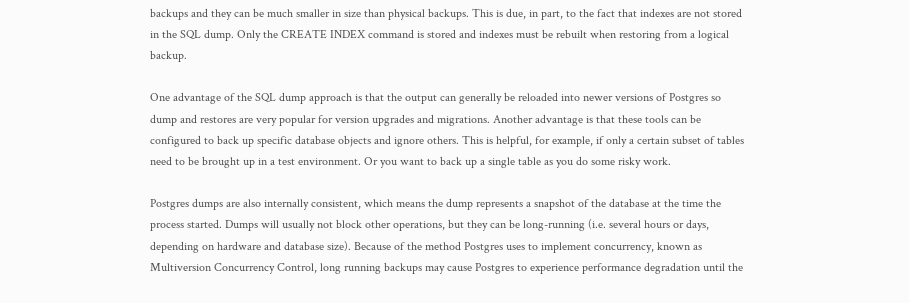backups and they can be much smaller in size than physical backups. This is due, in part, to the fact that indexes are not stored in the SQL dump. Only the CREATE INDEX command is stored and indexes must be rebuilt when restoring from a logical backup.

One advantage of the SQL dump approach is that the output can generally be reloaded into newer versions of Postgres so dump and restores are very popular for version upgrades and migrations. Another advantage is that these tools can be configured to back up specific database objects and ignore others. This is helpful, for example, if only a certain subset of tables need to be brought up in a test environment. Or you want to back up a single table as you do some risky work.

Postgres dumps are also internally consistent, which means the dump represents a snapshot of the database at the time the process started. Dumps will usually not block other operations, but they can be long-running (i.e. several hours or days, depending on hardware and database size). Because of the method Postgres uses to implement concurrency, known as Multiversion Concurrency Control, long running backups may cause Postgres to experience performance degradation until the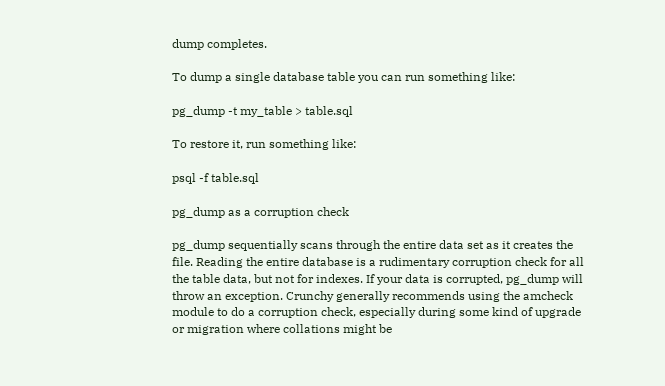dump completes.

To dump a single database table you can run something like:

pg_dump -t my_table > table.sql

To restore it, run something like:

psql -f table.sql

pg_dump as a corruption check

pg_dump sequentially scans through the entire data set as it creates the file. Reading the entire database is a rudimentary corruption check for all the table data, but not for indexes. If your data is corrupted, pg_dump will throw an exception. Crunchy generally recommends using the amcheck module to do a corruption check, especially during some kind of upgrade or migration where collations might be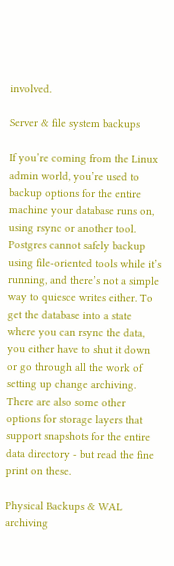involved.

Server & file system backups

If you’re coming from the Linux admin world, you’re used to backup options for the entire machine your database runs on, using rsync or another tool. Postgres cannot safely backup using file-oriented tools while it’s running, and there’s not a simple way to quiesce writes either. To get the database into a state where you can rsync the data, you either have to shut it down or go through all the work of setting up change archiving. There are also some other options for storage layers that support snapshots for the entire data directory - but read the fine print on these.

Physical Backups & WAL archiving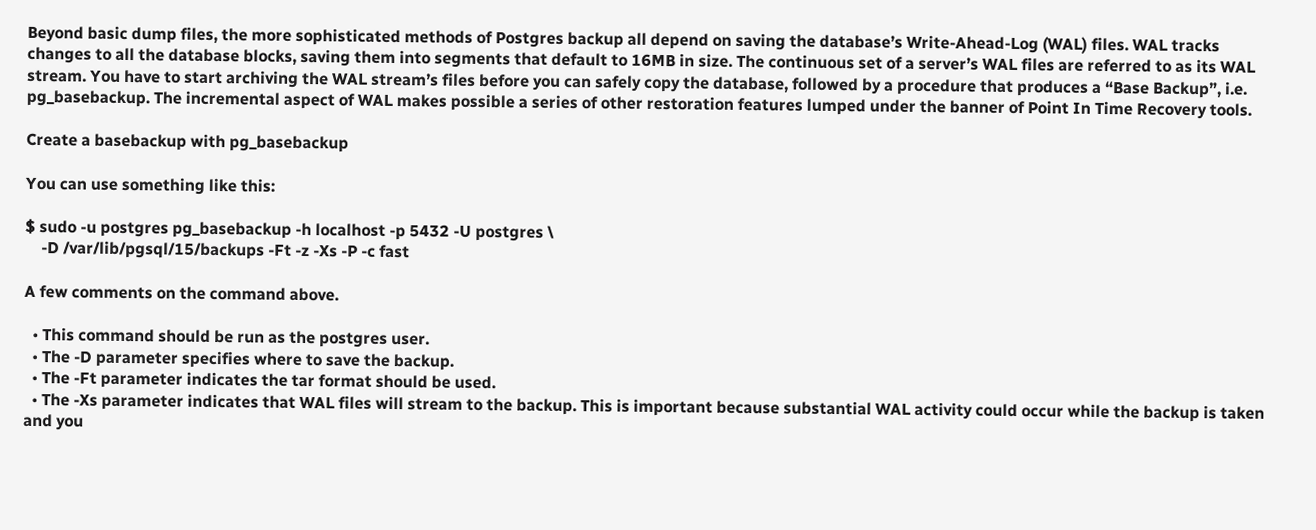Beyond basic dump files, the more sophisticated methods of Postgres backup all depend on saving the database’s Write-Ahead-Log (WAL) files. WAL tracks changes to all the database blocks, saving them into segments that default to 16MB in size. The continuous set of a server’s WAL files are referred to as its WAL stream. You have to start archiving the WAL stream’s files before you can safely copy the database, followed by a procedure that produces a “Base Backup”, i.e. pg_basebackup. The incremental aspect of WAL makes possible a series of other restoration features lumped under the banner of Point In Time Recovery tools.

Create a basebackup with pg_basebackup

You can use something like this:

$ sudo -u postgres pg_basebackup -h localhost -p 5432 -U postgres \
    -D /var/lib/pgsql/15/backups -Ft -z -Xs -P -c fast

A few comments on the command above.

  • This command should be run as the postgres user.
  • The -D parameter specifies where to save the backup.
  • The -Ft parameter indicates the tar format should be used.
  • The -Xs parameter indicates that WAL files will stream to the backup. This is important because substantial WAL activity could occur while the backup is taken and you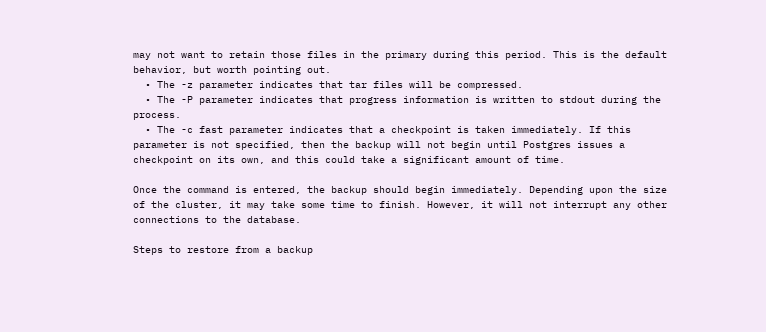may not want to retain those files in the primary during this period. This is the default behavior, but worth pointing out.
  • The -z parameter indicates that tar files will be compressed.
  • The -P parameter indicates that progress information is written to stdout during the process.
  • The -c fast parameter indicates that a checkpoint is taken immediately. If this parameter is not specified, then the backup will not begin until Postgres issues a checkpoint on its own, and this could take a significant amount of time.

Once the command is entered, the backup should begin immediately. Depending upon the size of the cluster, it may take some time to finish. However, it will not interrupt any other connections to the database.

Steps to restore from a backup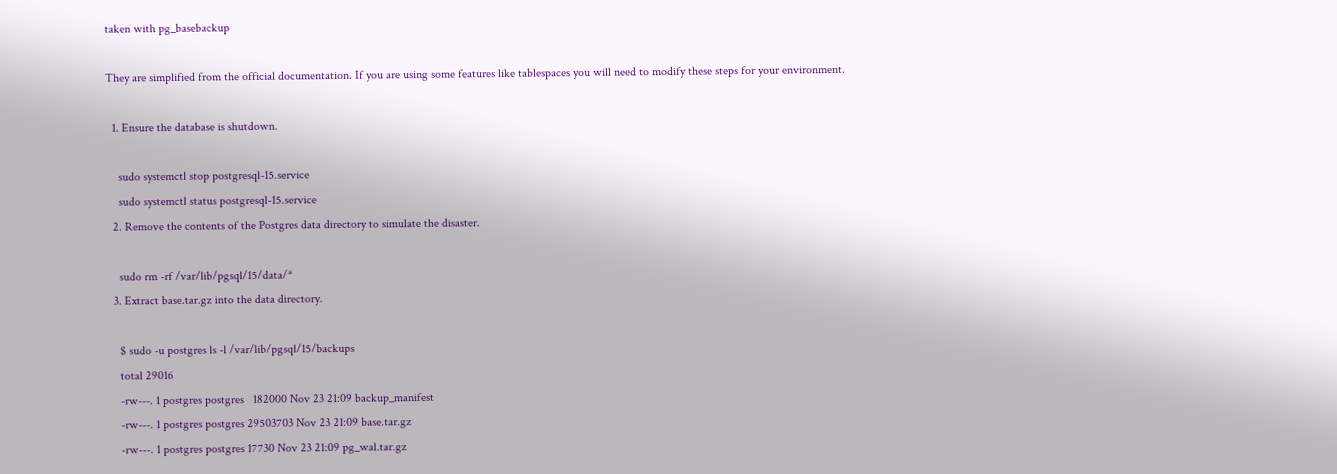taken with pg_basebackup

They are simplified from the official documentation. If you are using some features like tablespaces you will need to modify these steps for your environment.

  1. Ensure the database is shutdown.

    sudo systemctl stop postgresql-15.service
    sudo systemctl status postgresql-15.service
  2. Remove the contents of the Postgres data directory to simulate the disaster.

    sudo rm -rf /var/lib/pgsql/15/data/*
  3. Extract base.tar.gz into the data directory.

    $ sudo -u postgres ls -l /var/lib/pgsql/15/backups
    total 29016
    -rw---. 1 postgres postgres   182000 Nov 23 21:09 backup_manifest
    -rw---. 1 postgres postgres 29503703 Nov 23 21:09 base.tar.gz
    -rw---. 1 postgres postgres 17730 Nov 23 21:09 pg_wal.tar.gz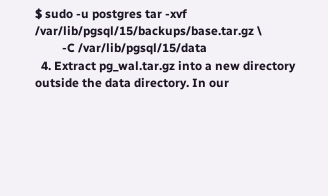$ sudo -u postgres tar -xvf /var/lib/pgsql/15/backups/base.tar.gz \
         -C /var/lib/pgsql/15/data
  4. Extract pg_wal.tar.gz into a new directory outside the data directory. In our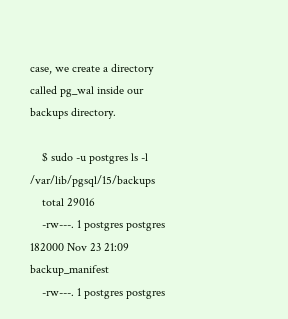case, we create a directory called pg_wal inside our backups directory.

    $ sudo -u postgres ls -l /var/lib/pgsql/15/backups
    total 29016
    -rw---. 1 postgres postgres   182000 Nov 23 21:09 backup_manifest
    -rw---. 1 postgres postgres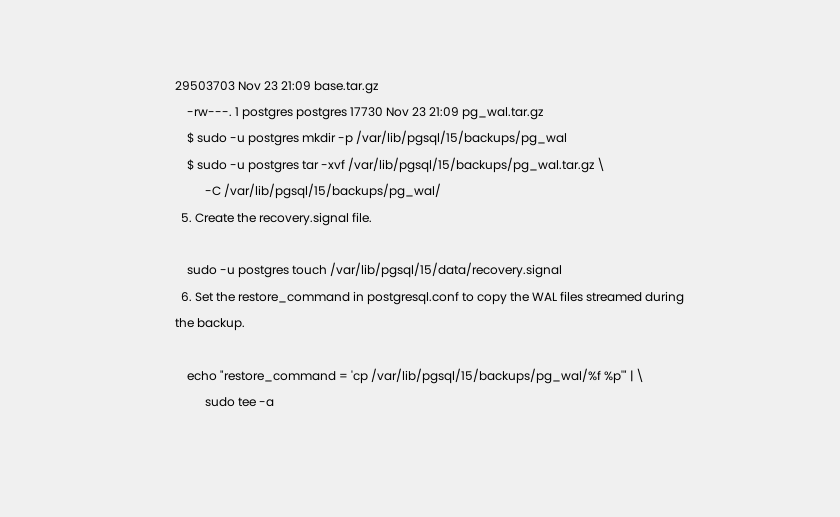29503703 Nov 23 21:09 base.tar.gz
    -rw---. 1 postgres postgres 17730 Nov 23 21:09 pg_wal.tar.gz
    $ sudo -u postgres mkdir -p /var/lib/pgsql/15/backups/pg_wal
    $ sudo -u postgres tar -xvf /var/lib/pgsql/15/backups/pg_wal.tar.gz \
          -C /var/lib/pgsql/15/backups/pg_wal/
  5. Create the recovery.signal file.

    sudo -u postgres touch /var/lib/pgsql/15/data/recovery.signal
  6. Set the restore_command in postgresql.conf to copy the WAL files streamed during the backup.

    echo "restore_command = 'cp /var/lib/pgsql/15/backups/pg_wal/%f %p'" | \
          sudo tee -a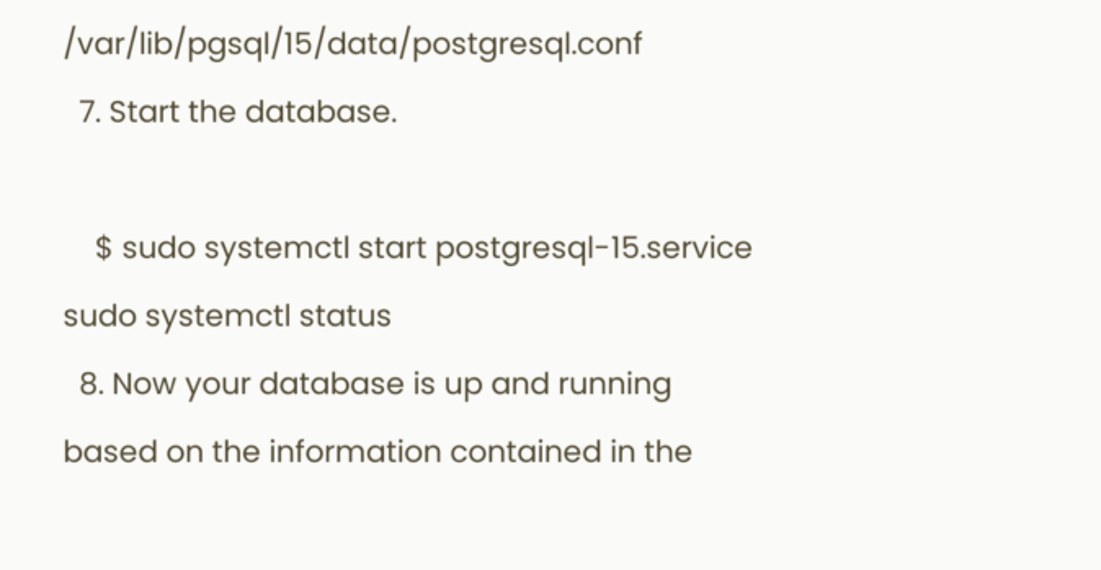/var/lib/pgsql/15/data/postgresql.conf
  7. Start the database.

    $ sudo systemctl start postgresql-15.service sudo systemctl status
  8. Now your database is up and running based on the information contained in the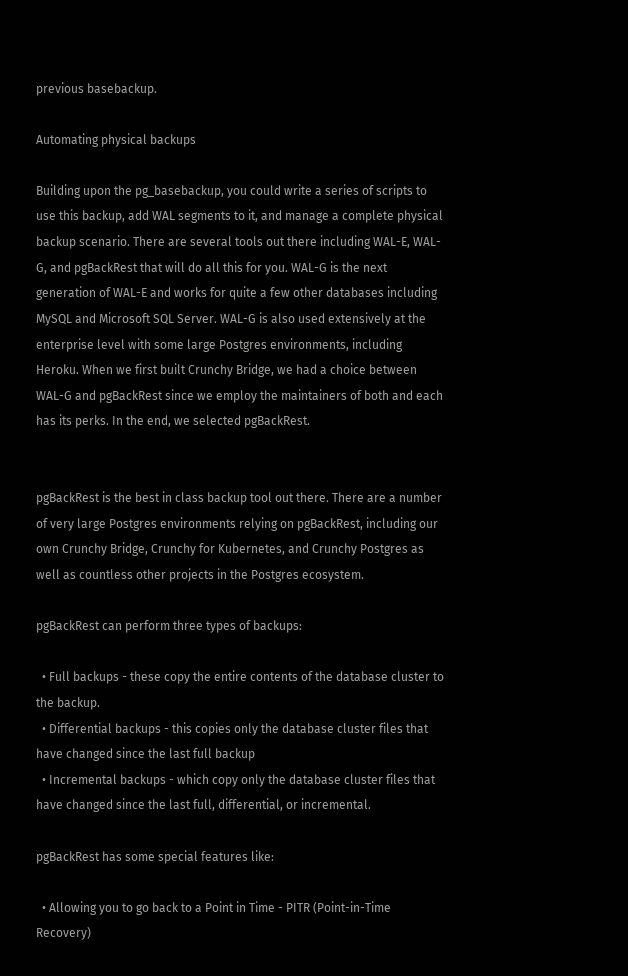previous basebackup.

Automating physical backups

Building upon the pg_basebackup, you could write a series of scripts to use this backup, add WAL segments to it, and manage a complete physical backup scenario. There are several tools out there including WAL-E, WAL-G, and pgBackRest that will do all this for you. WAL-G is the next generation of WAL-E and works for quite a few other databases including MySQL and Microsoft SQL Server. WAL-G is also used extensively at the enterprise level with some large Postgres environments, including Heroku. When we first built Crunchy Bridge, we had a choice between WAL-G and pgBackRest since we employ the maintainers of both and each has its perks. In the end, we selected pgBackRest.


pgBackRest is the best in class backup tool out there. There are a number of very large Postgres environments relying on pgBackRest, including our own Crunchy Bridge, Crunchy for Kubernetes, and Crunchy Postgres as well as countless other projects in the Postgres ecosystem.

pgBackRest can perform three types of backups:

  • Full backups - these copy the entire contents of the database cluster to the backup.
  • Differential backups - this copies only the database cluster files that have changed since the last full backup
  • Incremental backups - which copy only the database cluster files that have changed since the last full, differential, or incremental.

pgBackRest has some special features like:

  • Allowing you to go back to a Point in Time - PITR (Point-in-Time Recovery)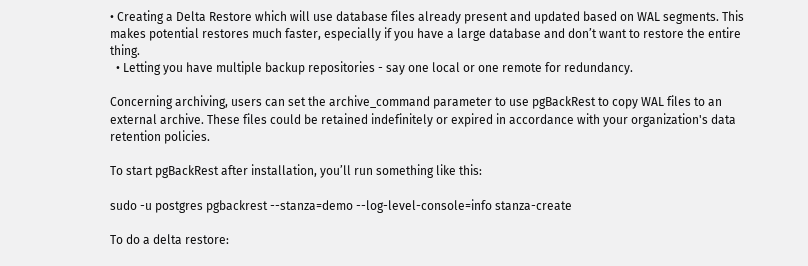• Creating a Delta Restore which will use database files already present and updated based on WAL segments. This makes potential restores much faster, especially if you have a large database and don’t want to restore the entire thing.
  • Letting you have multiple backup repositories - say one local or one remote for redundancy.

Concerning archiving, users can set the archive_command parameter to use pgBackRest to copy WAL files to an external archive. These files could be retained indefinitely or expired in accordance with your organization's data retention policies.

To start pgBackRest after installation, you’ll run something like this:

sudo -u postgres pgbackrest --stanza=demo --log-level-console=info stanza-create

To do a delta restore: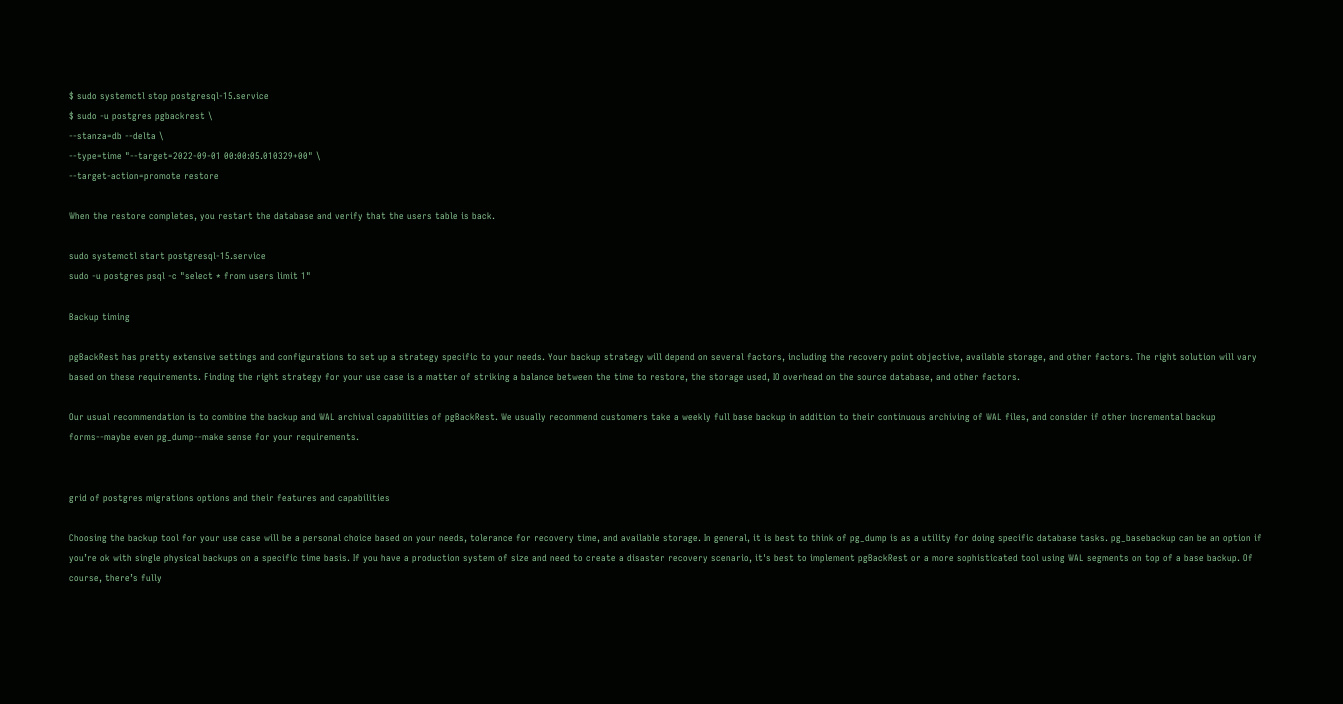$ sudo systemctl stop postgresql-15.service
$ sudo -u postgres pgbackrest \
--stanza=db --delta \
--type=time "--target=2022-09-01 00:00:05.010329+00" \
--target-action=promote restore

When the restore completes, you restart the database and verify that the users table is back.

sudo systemctl start postgresql-15.service
sudo -u postgres psql -c "select * from users limit 1"

Backup timing

pgBackRest has pretty extensive settings and configurations to set up a strategy specific to your needs. Your backup strategy will depend on several factors, including the recovery point objective, available storage, and other factors. The right solution will vary based on these requirements. Finding the right strategy for your use case is a matter of striking a balance between the time to restore, the storage used, IO overhead on the source database, and other factors.

Our usual recommendation is to combine the backup and WAL archival capabilities of pgBackRest. We usually recommend customers take a weekly full base backup in addition to their continuous archiving of WAL files, and consider if other incremental backup forms--maybe even pg_dump--make sense for your requirements.


grid of postgres migrations options and their features and capabilities

Choosing the backup tool for your use case will be a personal choice based on your needs, tolerance for recovery time, and available storage. In general, it is best to think of pg_dump is as a utility for doing specific database tasks. pg_basebackup can be an option if you’re ok with single physical backups on a specific time basis. If you have a production system of size and need to create a disaster recovery scenario, it's best to implement pgBackRest or a more sophisticated tool using WAL segments on top of a base backup. Of course, there’s fully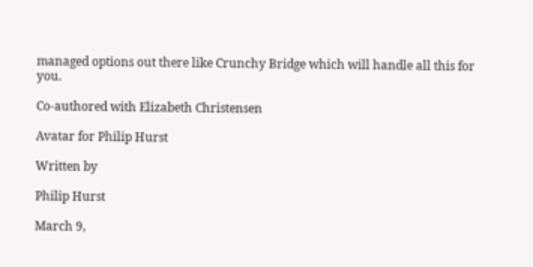managed options out there like Crunchy Bridge which will handle all this for you.

Co-authored with Elizabeth Christensen

Avatar for Philip Hurst

Written by

Philip Hurst

March 9,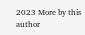2023 More by this author